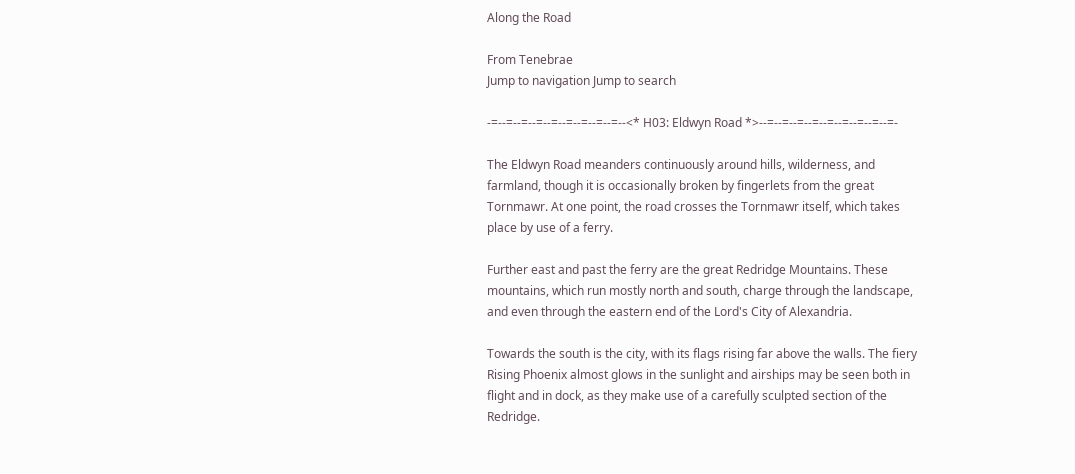Along the Road

From Tenebrae
Jump to navigation Jump to search

-=--=--=--=--=--=--=--=--=--<* H03: Eldwyn Road *>--=--=--=--=--=--=--=--=--=-

The Eldwyn Road meanders continuously around hills, wilderness, and farmland, though it is occasionally broken by fingerlets from the great Tornmawr. At one point, the road crosses the Tornmawr itself, which takes place by use of a ferry.

Further east and past the ferry are the great Redridge Mountains. These mountains, which run mostly north and south, charge through the landscape, and even through the eastern end of the Lord's City of Alexandria.

Towards the south is the city, with its flags rising far above the walls. The fiery Rising Phoenix almost glows in the sunlight and airships may be seen both in flight and in dock, as they make use of a carefully sculpted section of the Redridge.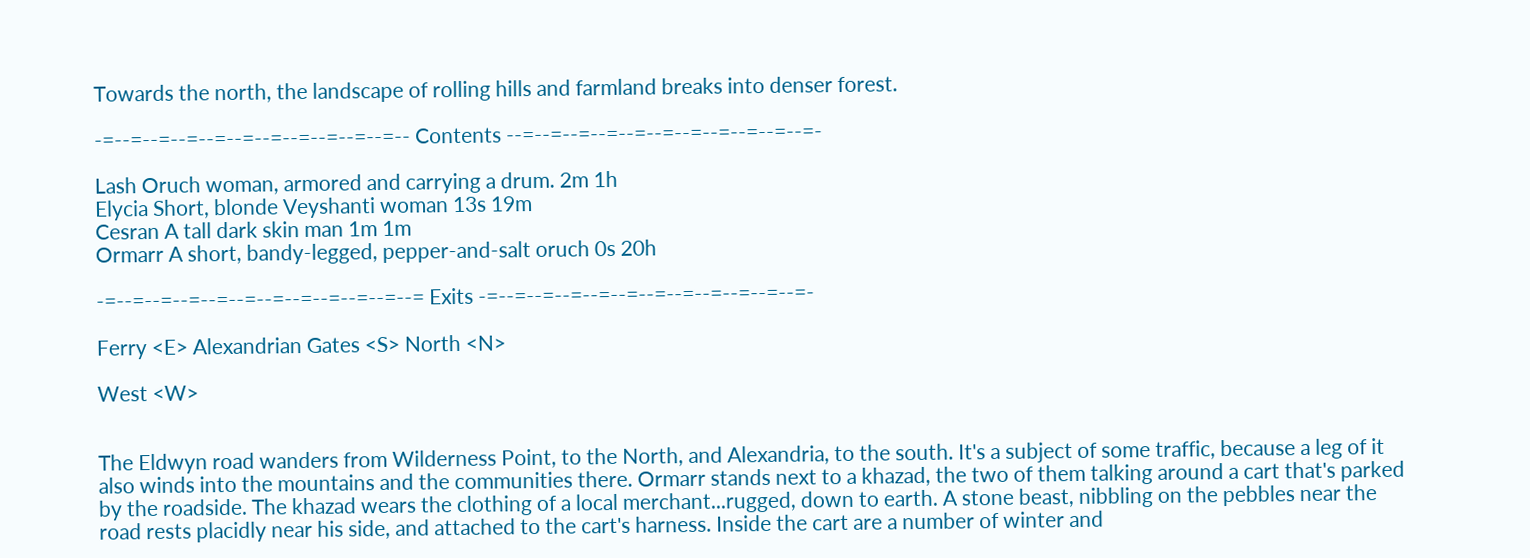Towards the north, the landscape of rolling hills and farmland breaks into denser forest.

-=--=--=--=--=--=--=--=--=--=--=-- Contents --=--=--=--=--=--=--=--=--=--=--=-

Lash Oruch woman, armored and carrying a drum. 2m 1h
Elycia Short, blonde Veyshanti woman 13s 19m
Cesran A tall dark skin man 1m 1m
Ormarr A short, bandy-legged, pepper-and-salt oruch 0s 20h

-=--=--=--=--=--=--=--=--=--=--=--= Exits -=--=--=--=--=--=--=--=--=--=--=--=-

Ferry <E> Alexandrian Gates <S> North <N>

West <W>


The Eldwyn road wanders from Wilderness Point, to the North, and Alexandria, to the south. It's a subject of some traffic, because a leg of it also winds into the mountains and the communities there. Ormarr stands next to a khazad, the two of them talking around a cart that's parked by the roadside. The khazad wears the clothing of a local merchant...rugged, down to earth. A stone beast, nibbling on the pebbles near the road rests placidly near his side, and attached to the cart's harness. Inside the cart are a number of winter and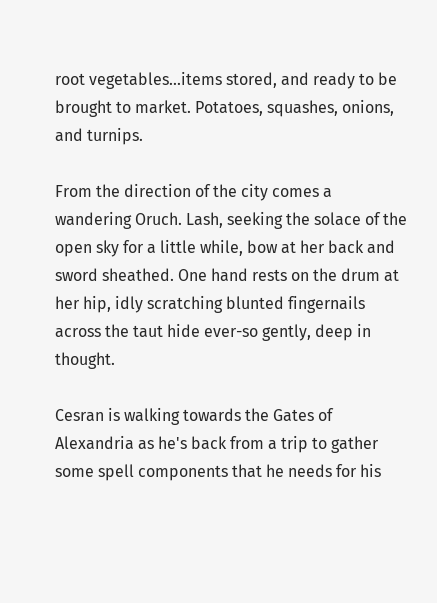root vegetables...items stored, and ready to be brought to market. Potatoes, squashes, onions, and turnips.

From the direction of the city comes a wandering Oruch. Lash, seeking the solace of the open sky for a little while, bow at her back and sword sheathed. One hand rests on the drum at her hip, idly scratching blunted fingernails across the taut hide ever-so gently, deep in thought.

Cesran is walking towards the Gates of Alexandria as he's back from a trip to gather some spell components that he needs for his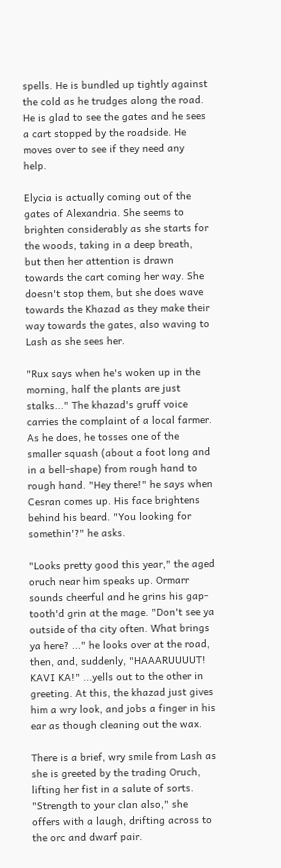spells. He is bundled up tightly against the cold as he trudges along the road. He is glad to see the gates and he sees a cart stopped by the roadside. He moves over to see if they need any help.

Elycia is actually coming out of the gates of Alexandria. She seems to brighten considerably as she starts for the woods, taking in a deep breath, but then her attention is drawn towards the cart coming her way. She doesn't stop them, but she does wave towards the Khazad as they make their way towards the gates, also waving to Lash as she sees her.

"Rux says when he's woken up in the morning, half the plants are just stalks..." The khazad's gruff voice carries the complaint of a local farmer. As he does, he tosses one of the smaller squash (about a foot long and in a bell-shape) from rough hand to rough hand. "Hey there!" he says when Cesran comes up. His face brightens behind his beard. "You looking for somethin'?" he asks.

"Looks pretty good this year," the aged oruch near him speaks up. Ormarr sounds cheerful and he grins his gap-tooth'd grin at the mage. "Don't see ya outside of tha city often. What brings ya here? ..." he looks over at the road, then, and, suddenly, "HAAARUUUUT! KAVI KA!" ...yells out to the other in greeting. At this, the khazad just gives him a wry look, and jobs a finger in his ear as though cleaning out the wax.

There is a brief, wry smile from Lash as she is greeted by the trading Oruch, lifting her fist in a salute of sorts. "Strength to your clan also," she offers with a laugh, drifting across to the orc and dwarf pair.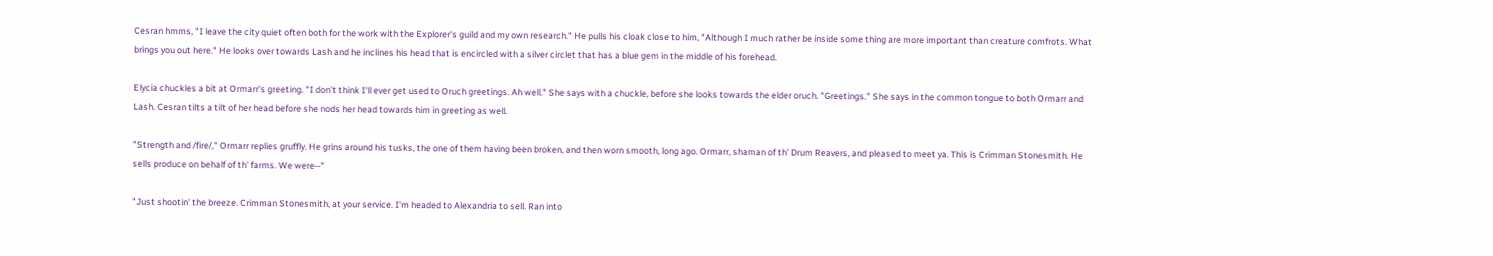Cesran hmms, "I leave the city quiet often both for the work with the Explorer's guild and my own research." He pulls his cloak close to him, "Although I much rather be inside some thing are more important than creature comfrots. What brings you out here." He looks over towards Lash and he inclines his head that is encircled with a silver circlet that has a blue gem in the middle of his forehead.

Elycia chuckles a bit at Ormarr's greeting. "I don't think I'll ever get used to Oruch greetings. Ah well." She says with a chuckle, before she looks towards the elder oruch. "Greetings." She says in the common tongue to both Ormarr and Lash. Cesran tilts a tilt of her head before she nods her head towards him in greeting as well.

"Strength and /fire/," Ormarr replies gruffly. He grins around his tusks, the one of them having been broken, and then worn smooth, long ago. Ormarr, shaman of th' Drum Reavers, and pleased to meet ya. This is Crimman Stonesmith. He sells produce on behalf of th' farms. We were--"

"Just shootin' the breeze. Crimman Stonesmith, at your service. I'm headed to Alexandria to sell. Ran into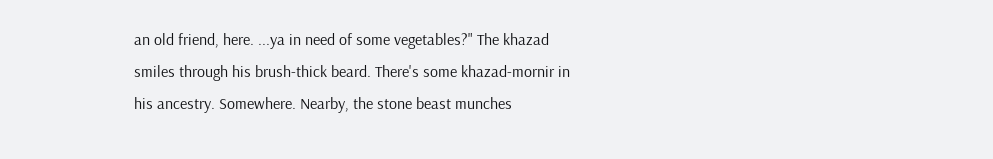an old friend, here. ...ya in need of some vegetables?" The khazad smiles through his brush-thick beard. There's some khazad-mornir in his ancestry. Somewhere. Nearby, the stone beast munches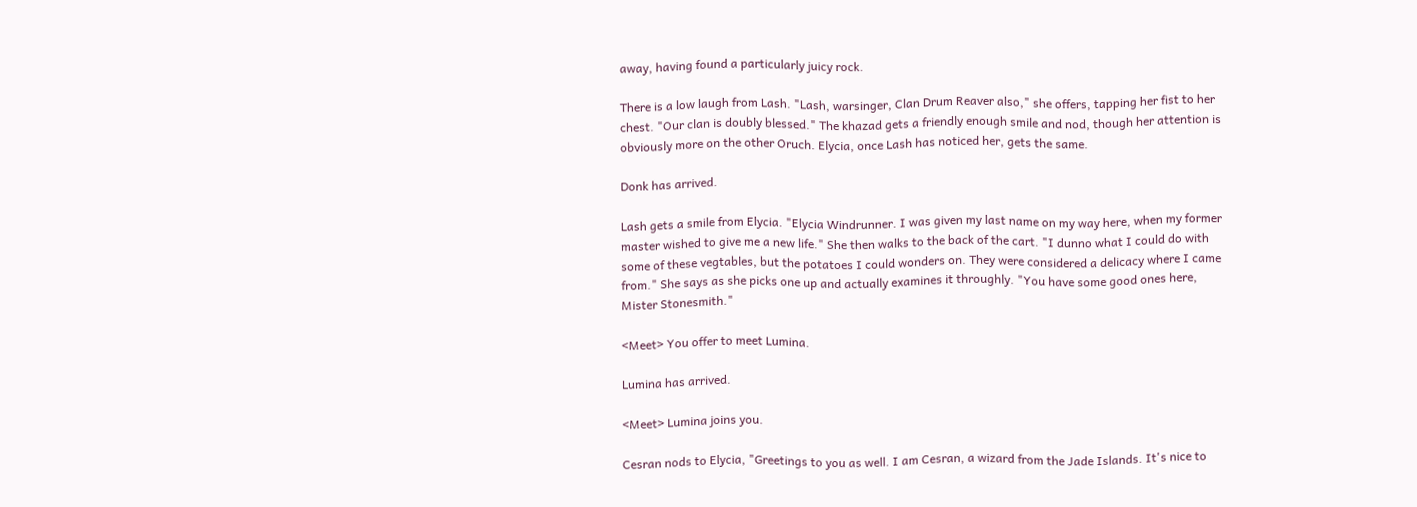away, having found a particularly juicy rock.

There is a low laugh from Lash. "Lash, warsinger, Clan Drum Reaver also," she offers, tapping her fist to her chest. "Our clan is doubly blessed." The khazad gets a friendly enough smile and nod, though her attention is obviously more on the other Oruch. Elycia, once Lash has noticed her, gets the same.

Donk has arrived.

Lash gets a smile from Elycia. "Elycia Windrunner. I was given my last name on my way here, when my former master wished to give me a new life." She then walks to the back of the cart. "I dunno what I could do with some of these vegtables, but the potatoes I could wonders on. They were considered a delicacy where I came from." She says as she picks one up and actually examines it throughly. "You have some good ones here, Mister Stonesmith."

<Meet> You offer to meet Lumina.

Lumina has arrived.

<Meet> Lumina joins you.

Cesran nods to Elycia, "Greetings to you as well. I am Cesran, a wizard from the Jade Islands. It's nice to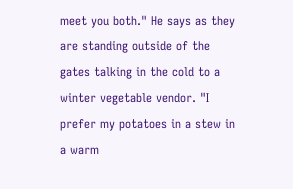meet you both." He says as they are standing outside of the gates talking in the cold to a winter vegetable vendor. "I prefer my potatoes in a stew in a warm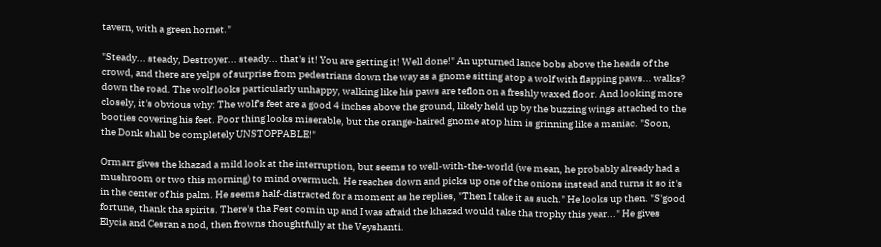tavern, with a green hornet."

"Steady... steady, Destroyer... steady... that's it! You are getting it! Well done!" An upturned lance bobs above the heads of the crowd, and there are yelps of surprise from pedestrians down the way as a gnome sitting atop a wolf with flapping paws... walks? down the road. The wolf looks particularly unhappy, walking like his paws are teflon on a freshly waxed floor. And looking more closely, it's obvious why: The wolf's feet are a good 4 inches above the ground, likely held up by the buzzing wings attached to the booties covering his feet. Poor thing looks miserable, but the orange-haired gnome atop him is grinning like a maniac. "Soon, the Donk shall be completely UNSTOPPABLE!"

Ormarr gives the khazad a mild look at the interruption, but seems to well-with-the-world (we mean, he probably already had a mushroom or two this morning) to mind overmuch. He reaches down and picks up one of the onions instead and turns it so it's in the center of his palm. He seems half-distracted for a moment as he replies, "Then I take it as such." He looks up then. "S'good fortune, thank tha spirits. There's tha Fest comin up and I was afraid the khazad would take tha trophy this year..." He gives Elycia and Cesran a nod, then frowns thoughtfully at the Veyshanti.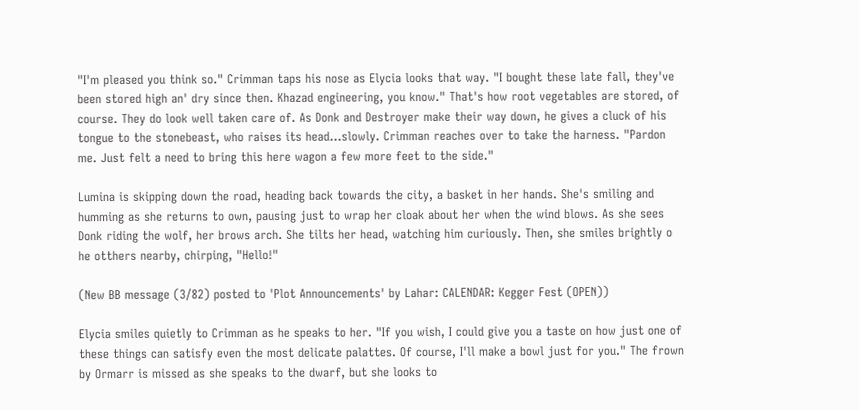"I'm pleased you think so." Crimman taps his nose as Elycia looks that way. "I bought these late fall, they've been stored high an' dry since then. Khazad engineering, you know." That's how root vegetables are stored, of course. They do look well taken care of. As Donk and Destroyer make their way down, he gives a cluck of his tongue to the stonebeast, who raises its head...slowly. Crimman reaches over to take the harness. "Pardon me. Just felt a need to bring this here wagon a few more feet to the side."

Lumina is skipping down the road, heading back towards the city, a basket in her hands. She's smiling and humming as she returns to own, pausing just to wrap her cloak about her when the wind blows. As she sees Donk riding the wolf, her brows arch. She tilts her head, watching him curiously. Then, she smiles brightly o he otthers nearby, chirping, "Hello!"

(New BB message (3/82) posted to 'Plot Announcements' by Lahar: CALENDAR: Kegger Fest (OPEN))

Elycia smiles quietly to Crimman as he speaks to her. "If you wish, I could give you a taste on how just one of these things can satisfy even the most delicate palattes. Of course, I'll make a bowl just for you." The frown by Ormarr is missed as she speaks to the dwarf, but she looks to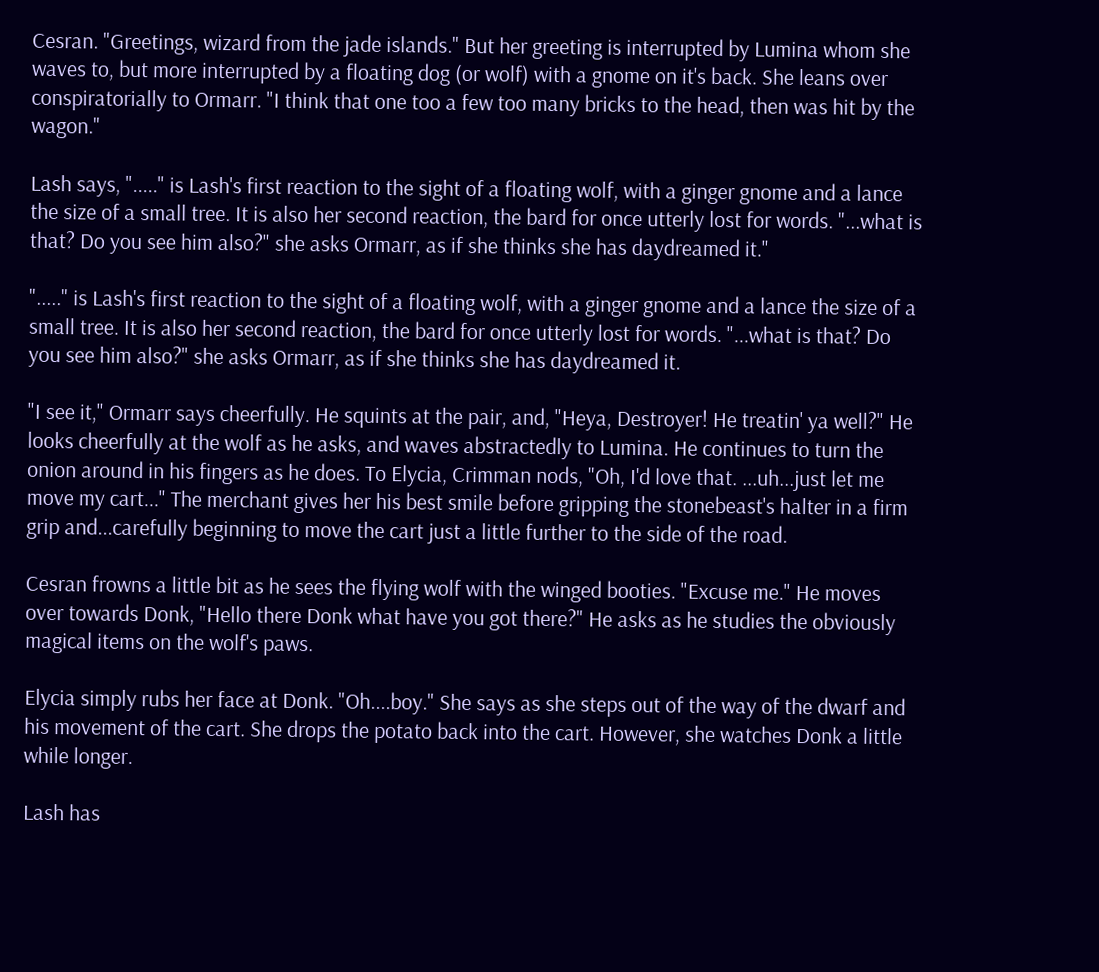Cesran. "Greetings, wizard from the jade islands." But her greeting is interrupted by Lumina whom she waves to, but more interrupted by a floating dog (or wolf) with a gnome on it's back. She leans over conspiratorially to Ormarr. "I think that one too a few too many bricks to the head, then was hit by the wagon."

Lash says, "....." is Lash's first reaction to the sight of a floating wolf, with a ginger gnome and a lance the size of a small tree. It is also her second reaction, the bard for once utterly lost for words. "...what is that? Do you see him also?" she asks Ormarr, as if she thinks she has daydreamed it."

"....." is Lash's first reaction to the sight of a floating wolf, with a ginger gnome and a lance the size of a small tree. It is also her second reaction, the bard for once utterly lost for words. "...what is that? Do you see him also?" she asks Ormarr, as if she thinks she has daydreamed it.

"I see it," Ormarr says cheerfully. He squints at the pair, and, "Heya, Destroyer! He treatin' ya well?" He looks cheerfully at the wolf as he asks, and waves abstractedly to Lumina. He continues to turn the onion around in his fingers as he does. To Elycia, Crimman nods, "Oh, I'd love that. ...uh...just let me move my cart..." The merchant gives her his best smile before gripping the stonebeast's halter in a firm grip and...carefully beginning to move the cart just a little further to the side of the road.

Cesran frowns a little bit as he sees the flying wolf with the winged booties. "Excuse me." He moves over towards Donk, "Hello there Donk what have you got there?" He asks as he studies the obviously magical items on the wolf's paws.

Elycia simply rubs her face at Donk. "Oh....boy." She says as she steps out of the way of the dwarf and his movement of the cart. She drops the potato back into the cart. However, she watches Donk a little while longer.

Lash has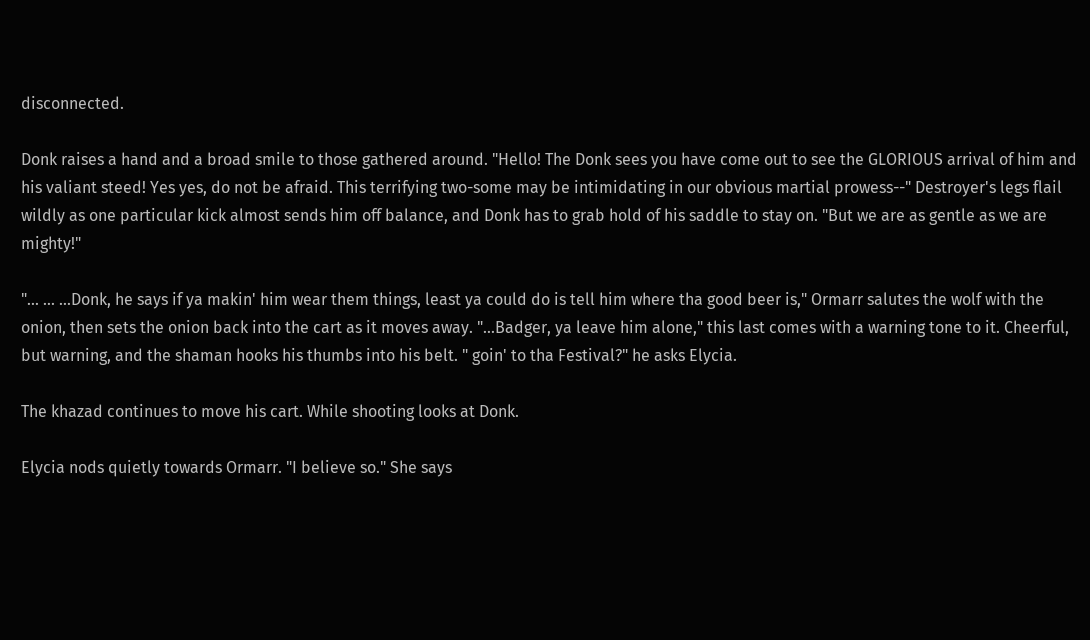disconnected.

Donk raises a hand and a broad smile to those gathered around. "Hello! The Donk sees you have come out to see the GLORIOUS arrival of him and his valiant steed! Yes yes, do not be afraid. This terrifying two-some may be intimidating in our obvious martial prowess--" Destroyer's legs flail wildly as one particular kick almost sends him off balance, and Donk has to grab hold of his saddle to stay on. "But we are as gentle as we are mighty!"

"... ... ...Donk, he says if ya makin' him wear them things, least ya could do is tell him where tha good beer is," Ormarr salutes the wolf with the onion, then sets the onion back into the cart as it moves away. "...Badger, ya leave him alone," this last comes with a warning tone to it. Cheerful, but warning, and the shaman hooks his thumbs into his belt. " goin' to tha Festival?" he asks Elycia.

The khazad continues to move his cart. While shooting looks at Donk.

Elycia nods quietly towards Ormarr. "I believe so." She says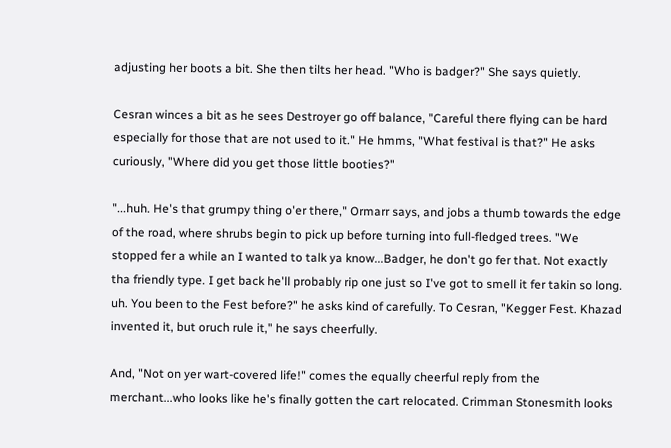adjusting her boots a bit. She then tilts her head. "Who is badger?" She says quietly.

Cesran winces a bit as he sees Destroyer go off balance, "Careful there flying can be hard especially for those that are not used to it." He hmms, "What festival is that?" He asks curiously, "Where did you get those little booties?"

"...huh. He's that grumpy thing o'er there," Ormarr says, and jobs a thumb towards the edge of the road, where shrubs begin to pick up before turning into full-fledged trees. "We stopped fer a while an I wanted to talk ya know...Badger, he don't go fer that. Not exactly tha friendly type. I get back he'll probably rip one just so I've got to smell it fer takin so long. uh. You been to the Fest before?" he asks kind of carefully. To Cesran, "Kegger Fest. Khazad invented it, but oruch rule it," he says cheerfully.

And, "Not on yer wart-covered life!" comes the equally cheerful reply from the merchant...who looks like he's finally gotten the cart relocated. Crimman Stonesmith looks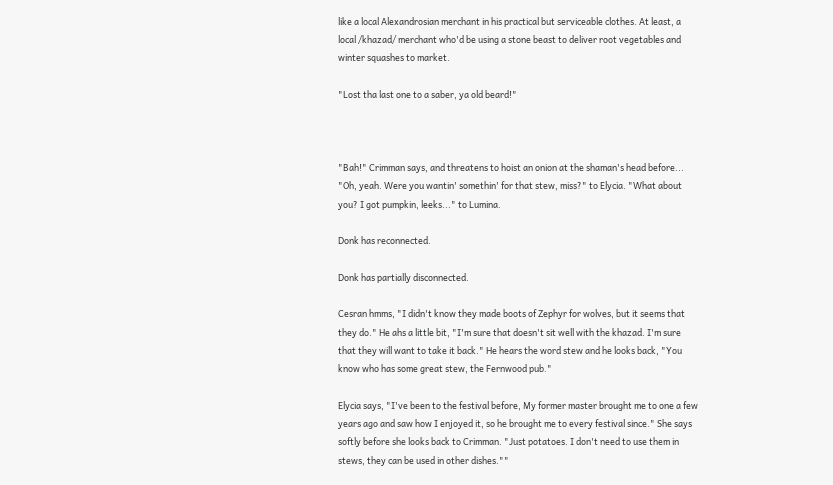like a local Alexandrosian merchant in his practical but serviceable clothes. At least, a local /khazad/ merchant who'd be using a stone beast to deliver root vegetables and winter squashes to market.

"Lost tha last one to a saber, ya old beard!"



"Bah!" Crimman says, and threatens to hoist an onion at the shaman's head before... "Oh, yeah. Were you wantin' somethin' for that stew, miss?" to Elycia. "What about you? I got pumpkin, leeks..." to Lumina.

Donk has reconnected.

Donk has partially disconnected.

Cesran hmms, "I didn't know they made boots of Zephyr for wolves, but it seems that they do." He ahs a little bit, "I'm sure that doesn't sit well with the khazad. I'm sure that they will want to take it back." He hears the word stew and he looks back, "You know who has some great stew, the Fernwood pub."

Elycia says, "I've been to the festival before, My former master brought me to one a few years ago and saw how I enjoyed it, so he brought me to every festival since." She says softly before she looks back to Crimman. "Just potatoes. I don't need to use them in stews, they can be used in other dishes.""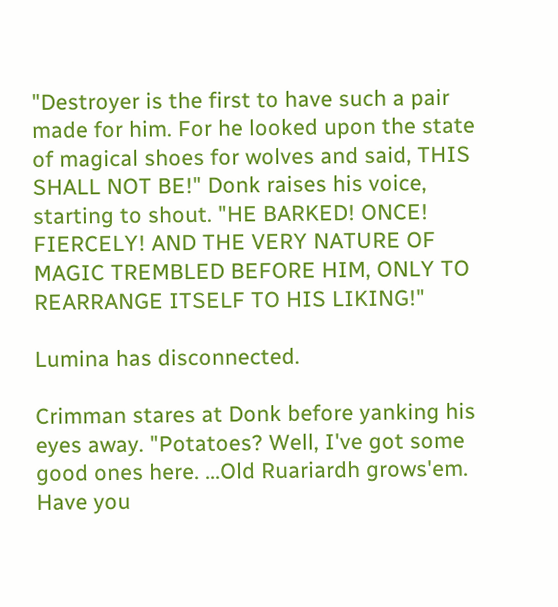"Destroyer is the first to have such a pair made for him. For he looked upon the state of magical shoes for wolves and said, THIS SHALL NOT BE!" Donk raises his voice, starting to shout. "HE BARKED! ONCE! FIERCELY! AND THE VERY NATURE OF MAGIC TREMBLED BEFORE HIM, ONLY TO REARRANGE ITSELF TO HIS LIKING!"

Lumina has disconnected.

Crimman stares at Donk before yanking his eyes away. "Potatoes? Well, I've got some good ones here. ...Old Ruariardh grows'em. Have you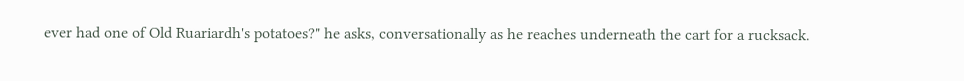ever had one of Old Ruariardh's potatoes?" he asks, conversationally as he reaches underneath the cart for a rucksack.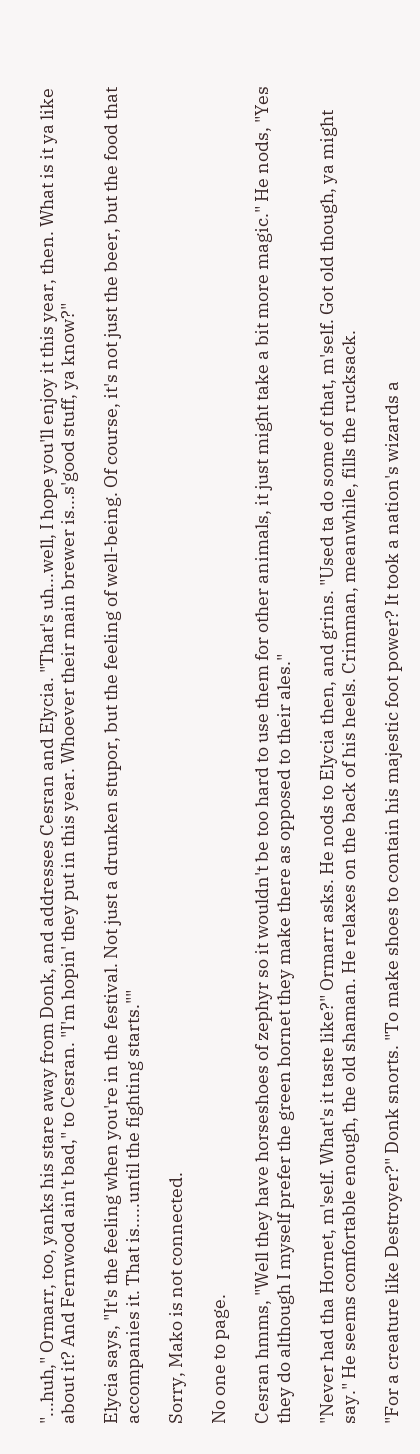"...huh," Ormarr, too, yanks his stare away from Donk, and addresses Cesran and Elycia. "That's uh...well, I hope you'll enjoy it this year, then. What is it ya like about it? And Fernwood ain't bad," to Cesran. "I'm hopin' they put in this year. Whoever their main brewer is...s'good stuff, ya know?"

Elycia says, "It's the feeling when you're in the festival. Not just a drunken stupor, but the feeling of well-being. Of course, it's not just the beer, but the food that accompanies it. That is.....until the fighting starts.""

Sorry, Mako is not connected.

No one to page.

Cesran hmms, "Well they have horseshoes of zephyr so it wouldn't be too hard to use them for other animals, it just might take a bit more magic." He nods, "Yes they do although I myself prefer the green hornet they make there as opposed to their ales."

"Never had tha Hornet, m'self. What's it taste like?" Ormarr asks. He nods to Elycia then, and grins. "Used ta do some of that, m'self. Got old though, ya might say." He seems comfortable enough, the old shaman. He relaxes on the back of his heels. Crimman, meanwhile, fills the rucksack.

"For a creature like Destroyer?" Donk snorts. "To make shoes to contain his majestic foot power? It took a nation's wizards a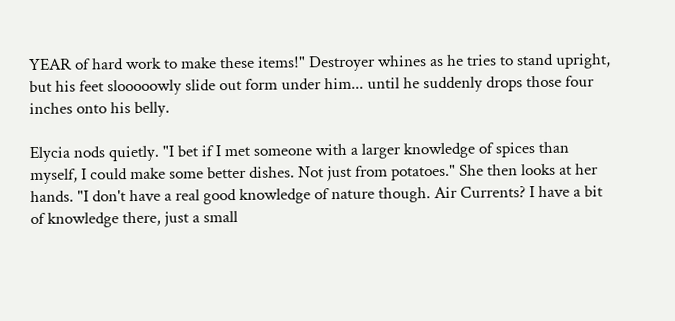YEAR of hard work to make these items!" Destroyer whines as he tries to stand upright, but his feet slooooowly slide out form under him... until he suddenly drops those four inches onto his belly.

Elycia nods quietly. "I bet if I met someone with a larger knowledge of spices than myself, I could make some better dishes. Not just from potatoes." She then looks at her hands. "I don't have a real good knowledge of nature though. Air Currents? I have a bit of knowledge there, just a small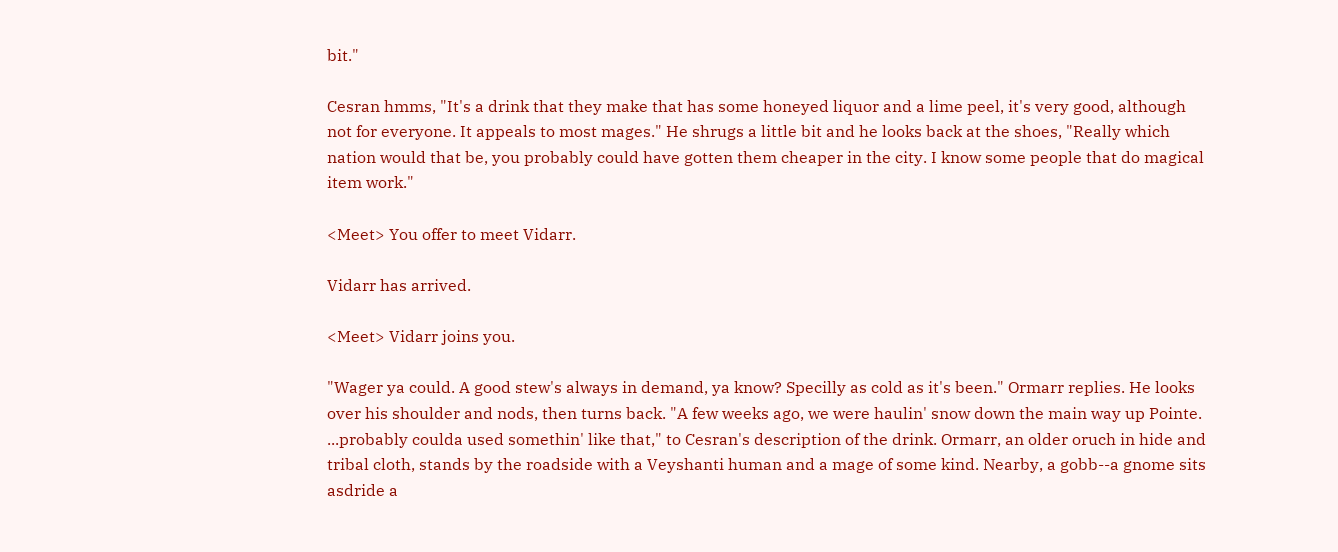bit."

Cesran hmms, "It's a drink that they make that has some honeyed liquor and a lime peel, it's very good, although not for everyone. It appeals to most mages." He shrugs a little bit and he looks back at the shoes, "Really which nation would that be, you probably could have gotten them cheaper in the city. I know some people that do magical item work."

<Meet> You offer to meet Vidarr.

Vidarr has arrived.

<Meet> Vidarr joins you.

"Wager ya could. A good stew's always in demand, ya know? Specilly as cold as it's been." Ormarr replies. He looks over his shoulder and nods, then turns back. "A few weeks ago, we were haulin' snow down the main way up Pointe. ...probably coulda used somethin' like that," to Cesran's description of the drink. Ormarr, an older oruch in hide and tribal cloth, stands by the roadside with a Veyshanti human and a mage of some kind. Nearby, a gobb--a gnome sits asdride a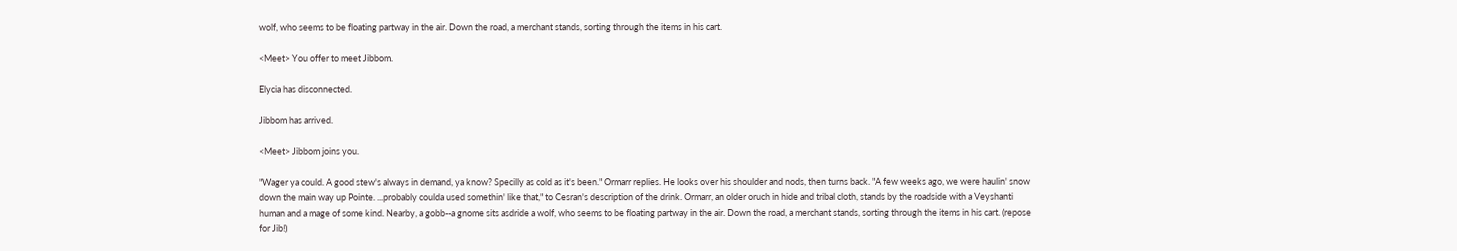wolf, who seems to be floating partway in the air. Down the road, a merchant stands, sorting through the items in his cart.

<Meet> You offer to meet Jibbom.

Elycia has disconnected.

Jibbom has arrived.

<Meet> Jibbom joins you.

"Wager ya could. A good stew's always in demand, ya know? Specilly as cold as it's been." Ormarr replies. He looks over his shoulder and nods, then turns back. "A few weeks ago, we were haulin' snow down the main way up Pointe. ...probably coulda used somethin' like that," to Cesran's description of the drink. Ormarr, an older oruch in hide and tribal cloth, stands by the roadside with a Veyshanti human and a mage of some kind. Nearby, a gobb--a gnome sits asdride a wolf, who seems to be floating partway in the air. Down the road, a merchant stands, sorting through the items in his cart. (repose for Jib!)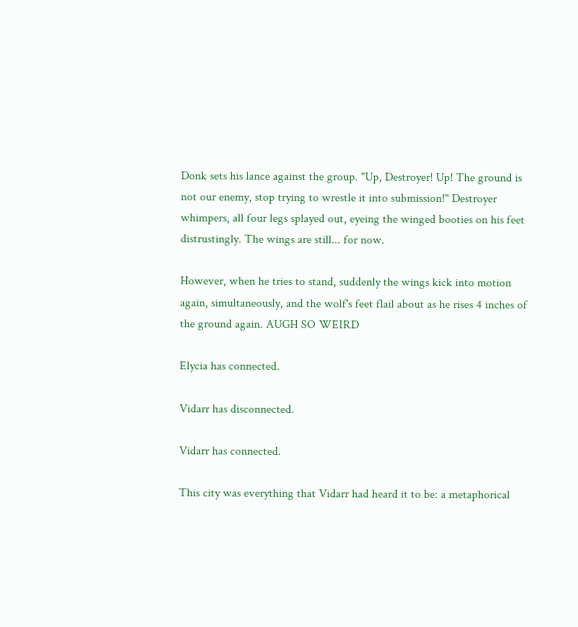Donk sets his lance against the group. "Up, Destroyer! Up! The ground is not our enemy, stop trying to wrestle it into submission!" Destroyer whimpers, all four legs splayed out, eyeing the winged booties on his feet distrustingly. The wings are still... for now.

However, when he tries to stand, suddenly the wings kick into motion again, simultaneously, and the wolf's feet flail about as he rises 4 inches of the ground again. AUGH SO WEIRD

Elycia has connected.

Vidarr has disconnected.

Vidarr has connected.

This city was everything that Vidarr had heard it to be: a metaphorical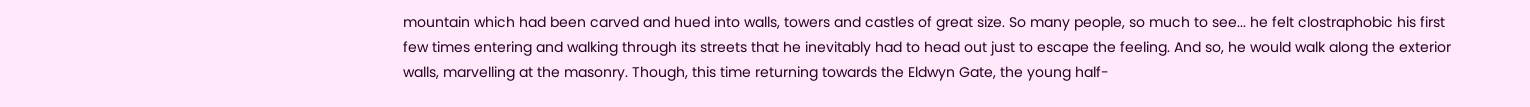mountain which had been carved and hued into walls, towers and castles of great size. So many people, so much to see... he felt clostraphobic his first few times entering and walking through its streets that he inevitably had to head out just to escape the feeling. And so, he would walk along the exterior walls, marvelling at the masonry. Though, this time returning towards the Eldwyn Gate, the young half-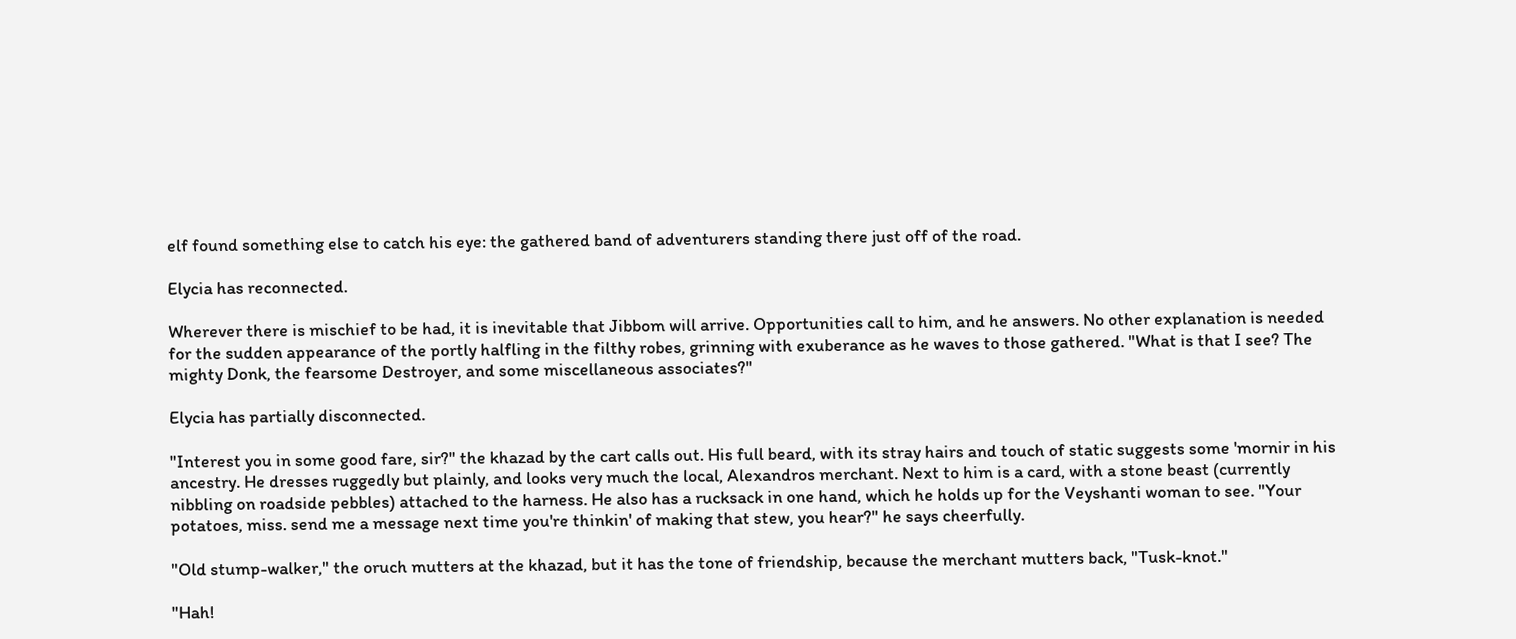elf found something else to catch his eye: the gathered band of adventurers standing there just off of the road.

Elycia has reconnected.

Wherever there is mischief to be had, it is inevitable that Jibbom will arrive. Opportunities call to him, and he answers. No other explanation is needed for the sudden appearance of the portly halfling in the filthy robes, grinning with exuberance as he waves to those gathered. "What is that I see? The mighty Donk, the fearsome Destroyer, and some miscellaneous associates?"

Elycia has partially disconnected.

"Interest you in some good fare, sir?" the khazad by the cart calls out. His full beard, with its stray hairs and touch of static suggests some 'mornir in his ancestry. He dresses ruggedly but plainly, and looks very much the local, Alexandros merchant. Next to him is a card, with a stone beast (currently nibbling on roadside pebbles) attached to the harness. He also has a rucksack in one hand, which he holds up for the Veyshanti woman to see. "Your potatoes, miss. send me a message next time you're thinkin' of making that stew, you hear?" he says cheerfully.

"Old stump-walker," the oruch mutters at the khazad, but it has the tone of friendship, because the merchant mutters back, "Tusk-knot."

"Hah!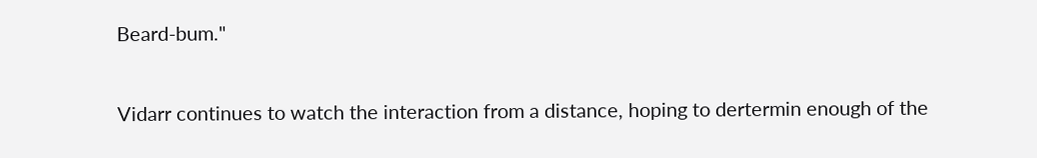Beard-bum."

Vidarr continues to watch the interaction from a distance, hoping to dertermin enough of the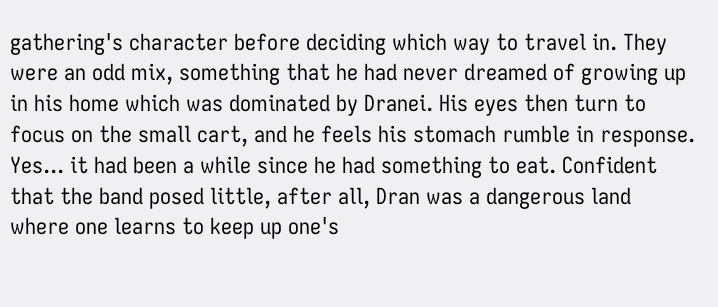gathering's character before deciding which way to travel in. They were an odd mix, something that he had never dreamed of growing up in his home which was dominated by Dranei. His eyes then turn to focus on the small cart, and he feels his stomach rumble in response. Yes... it had been a while since he had something to eat. Confident that the band posed little, after all, Dran was a dangerous land where one learns to keep up one's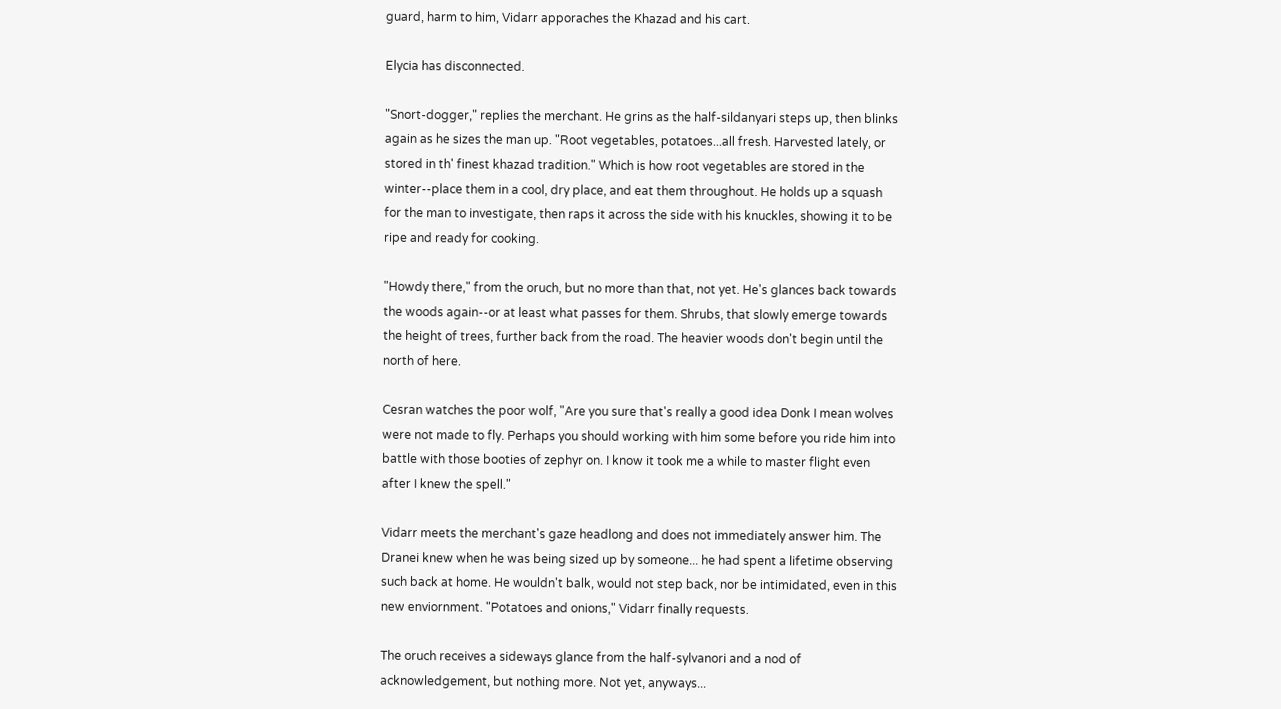guard, harm to him, Vidarr apporaches the Khazad and his cart.

Elycia has disconnected.

"Snort-dogger," replies the merchant. He grins as the half-sildanyari steps up, then blinks again as he sizes the man up. "Root vegetables, potatoes...all fresh. Harvested lately, or stored in th' finest khazad tradition." Which is how root vegetables are stored in the winter--place them in a cool, dry place, and eat them throughout. He holds up a squash for the man to investigate, then raps it across the side with his knuckles, showing it to be ripe and ready for cooking.

"Howdy there," from the oruch, but no more than that, not yet. He's glances back towards the woods again--or at least what passes for them. Shrubs, that slowly emerge towards the height of trees, further back from the road. The heavier woods don't begin until the north of here.

Cesran watches the poor wolf, "Are you sure that's really a good idea Donk I mean wolves were not made to fly. Perhaps you should working with him some before you ride him into battle with those booties of zephyr on. I know it took me a while to master flight even after I knew the spell."

Vidarr meets the merchant's gaze headlong and does not immediately answer him. The Dranei knew when he was being sized up by someone... he had spent a lifetime observing such back at home. He wouldn't balk, would not step back, nor be intimidated, even in this new enviornment. "Potatoes and onions," Vidarr finally requests.

The oruch receives a sideways glance from the half-sylvanori and a nod of acknowledgement, but nothing more. Not yet, anyways...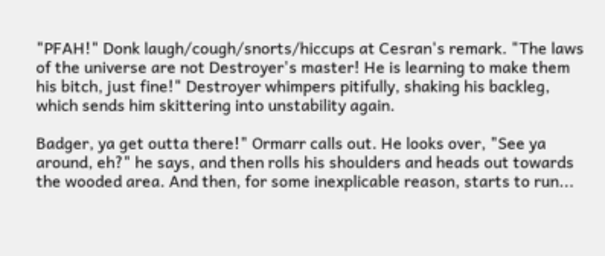"PFAH!" Donk laugh/cough/snorts/hiccups at Cesran's remark. "The laws of the universe are not Destroyer's master! He is learning to make them his bitch, just fine!" Destroyer whimpers pitifully, shaking his backleg, which sends him skittering into unstability again.

Badger, ya get outta there!" Ormarr calls out. He looks over, "See ya around, eh?" he says, and then rolls his shoulders and heads out towards the wooded area. And then, for some inexplicable reason, starts to run...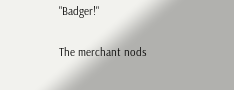"Badger!"

The merchant nods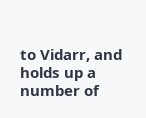to Vidarr, and holds up a number of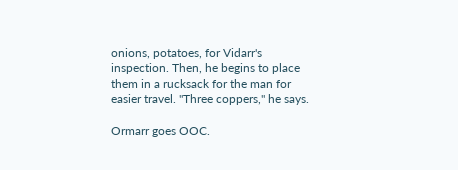onions, potatoes, for Vidarr's inspection. Then, he begins to place them in a rucksack for the man for easier travel. "Three coppers," he says.

Ormarr goes OOC.